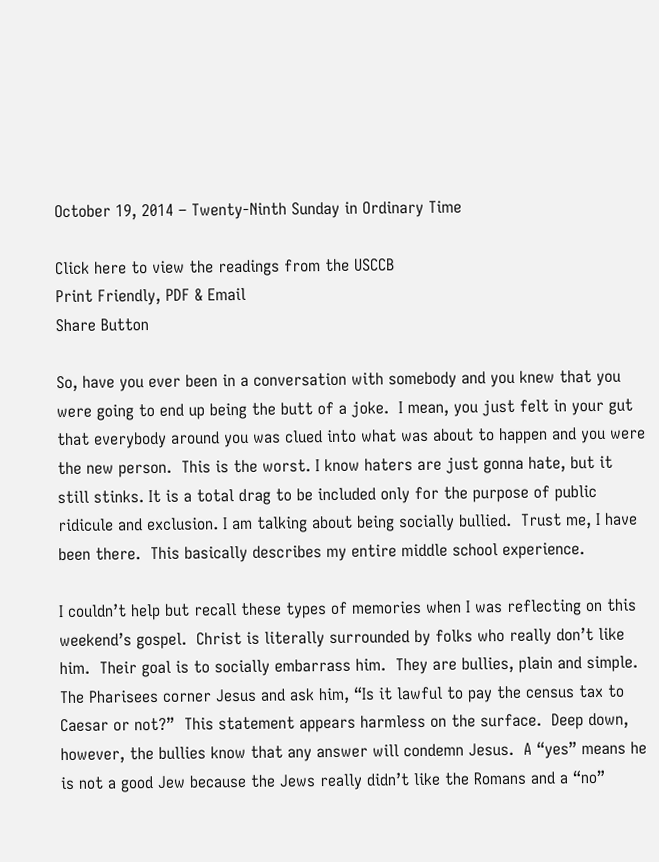October 19, 2014 – Twenty-Ninth Sunday in Ordinary Time

Click here to view the readings from the USCCB
Print Friendly, PDF & Email
Share Button

So, have you ever been in a conversation with somebody and you knew that you were going to end up being the butt of a joke.  I mean, you just felt in your gut that everybody around you was clued into what was about to happen and you were the new person.  This is the worst. I know haters are just gonna hate, but it still stinks. It is a total drag to be included only for the purpose of public ridicule and exclusion. I am talking about being socially bullied.  Trust me, I have been there.  This basically describes my entire middle school experience.

I couldn’t help but recall these types of memories when I was reflecting on this weekend’s gospel.  Christ is literally surrounded by folks who really don’t like him.  Their goal is to socially embarrass him.  They are bullies, plain and simple. The Pharisees corner Jesus and ask him, “Is it lawful to pay the census tax to Caesar or not?”  This statement appears harmless on the surface.  Deep down, however, the bullies know that any answer will condemn Jesus.  A “yes” means he is not a good Jew because the Jews really didn’t like the Romans and a “no”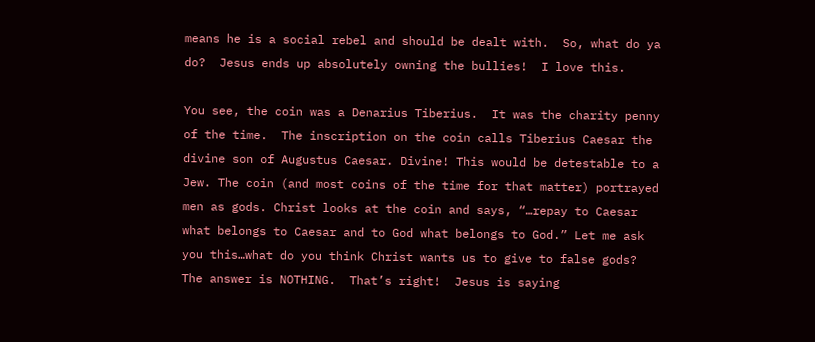means he is a social rebel and should be dealt with.  So, what do ya do?  Jesus ends up absolutely owning the bullies!  I love this.

You see, the coin was a Denarius Tiberius.  It was the charity penny of the time.  The inscription on the coin calls Tiberius Caesar the divine son of Augustus Caesar. Divine! This would be detestable to a Jew. The coin (and most coins of the time for that matter) portrayed men as gods. Christ looks at the coin and says, “…repay to Caesar what belongs to Caesar and to God what belongs to God.” Let me ask you this…what do you think Christ wants us to give to false gods?  The answer is NOTHING.  That’s right!  Jesus is saying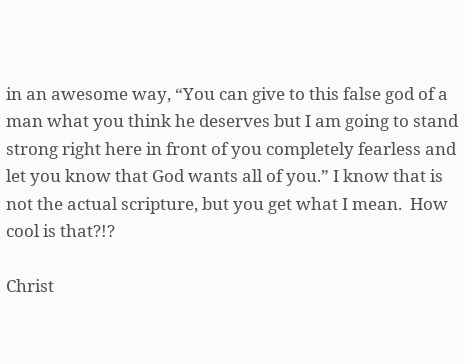in an awesome way, “You can give to this false god of a man what you think he deserves but I am going to stand strong right here in front of you completely fearless and let you know that God wants all of you.” I know that is not the actual scripture, but you get what I mean.  How cool is that?!?

Christ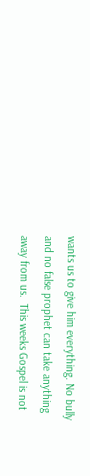wants us to give him everything. No bully and no false prophet can take anything away from us.  This weeks Gospel is not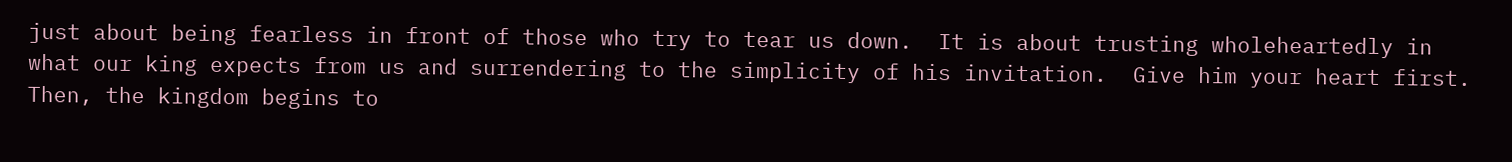just about being fearless in front of those who try to tear us down.  It is about trusting wholeheartedly in what our king expects from us and surrendering to the simplicity of his invitation.  Give him your heart first.  Then, the kingdom begins to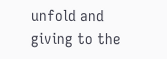unfold and giving to the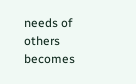needs of others becomes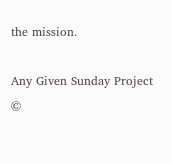the mission.

Any Given Sunday Project ©